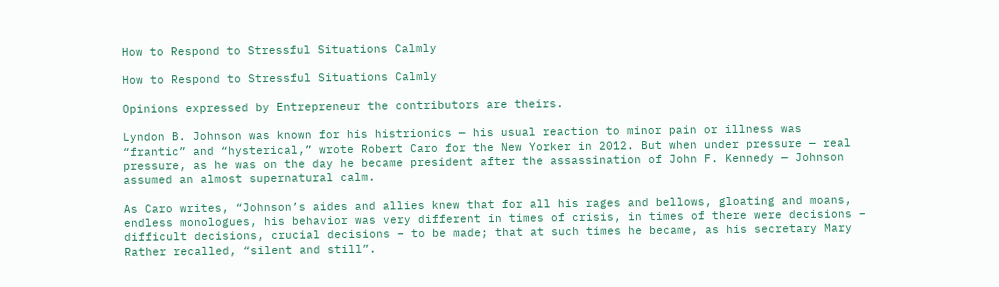How to Respond to Stressful Situations Calmly

How to Respond to Stressful Situations Calmly

Opinions expressed by Entrepreneur the contributors are theirs.

Lyndon B. Johnson was known for his histrionics — his usual reaction to minor pain or illness was “frantic” and “hysterical,” wrote Robert Caro for the New Yorker in 2012. But when under pressure — real pressure, as he was on the day he became president after the assassination of John F. Kennedy — Johnson assumed an almost supernatural calm.

As Caro writes, “Johnson’s aides and allies knew that for all his rages and bellows, gloating and moans, endless monologues, his behavior was very different in times of crisis, in times of there were decisions – difficult decisions, crucial decisions – to be made; that at such times he became, as his secretary Mary Rather recalled, “silent and still”.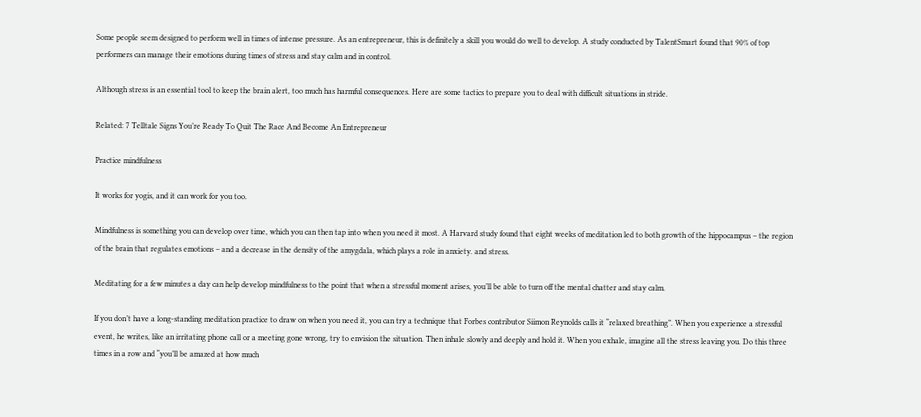Some people seem designed to perform well in times of intense pressure. As an entrepreneur, this is definitely a skill you would do well to develop. A study conducted by TalentSmart found that 90% of top performers can manage their emotions during times of stress and stay calm and in control.

Although stress is an essential tool to keep the brain alert, too much has harmful consequences. Here are some tactics to prepare you to deal with difficult situations in stride.

Related: 7 Telltale Signs You’re Ready To Quit The Race And Become An Entrepreneur

Practice mindfulness

It works for yogis, and it can work for you too.

Mindfulness is something you can develop over time, which you can then tap into when you need it most. A Harvard study found that eight weeks of meditation led to both growth of the hippocampus – the region of the brain that regulates emotions – and a decrease in the density of the amygdala, which plays a role in anxiety. and stress.

Meditating for a few minutes a day can help develop mindfulness to the point that when a stressful moment arises, you’ll be able to turn off the mental chatter and stay calm.

If you don’t have a long-standing meditation practice to draw on when you need it, you can try a technique that Forbes contributor Siimon Reynolds calls it “relaxed breathing”. When you experience a stressful event, he writes, like an irritating phone call or a meeting gone wrong, try to envision the situation. Then inhale slowly and deeply and hold it. When you exhale, imagine all the stress leaving you. Do this three times in a row and “you’ll be amazed at how much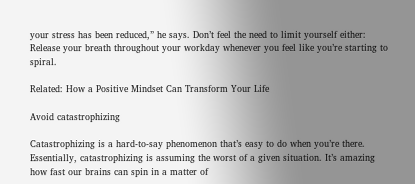your stress has been reduced,” he says. Don’t feel the need to limit yourself either: Release your breath throughout your workday whenever you feel like you’re starting to spiral.

Related: How a Positive Mindset Can Transform Your Life

Avoid catastrophizing

Catastrophizing is a hard-to-say phenomenon that’s easy to do when you’re there. Essentially, catastrophizing is assuming the worst of a given situation. It’s amazing how fast our brains can spin in a matter of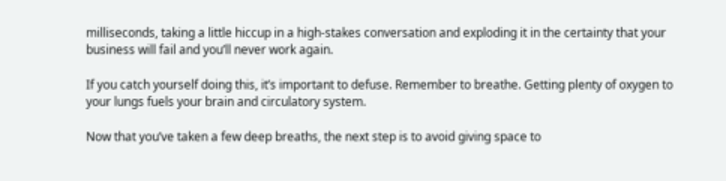milliseconds, taking a little hiccup in a high-stakes conversation and exploding it in the certainty that your business will fail and you’ll never work again.

If you catch yourself doing this, it’s important to defuse. Remember to breathe. Getting plenty of oxygen to your lungs fuels your brain and circulatory system.

Now that you’ve taken a few deep breaths, the next step is to avoid giving space to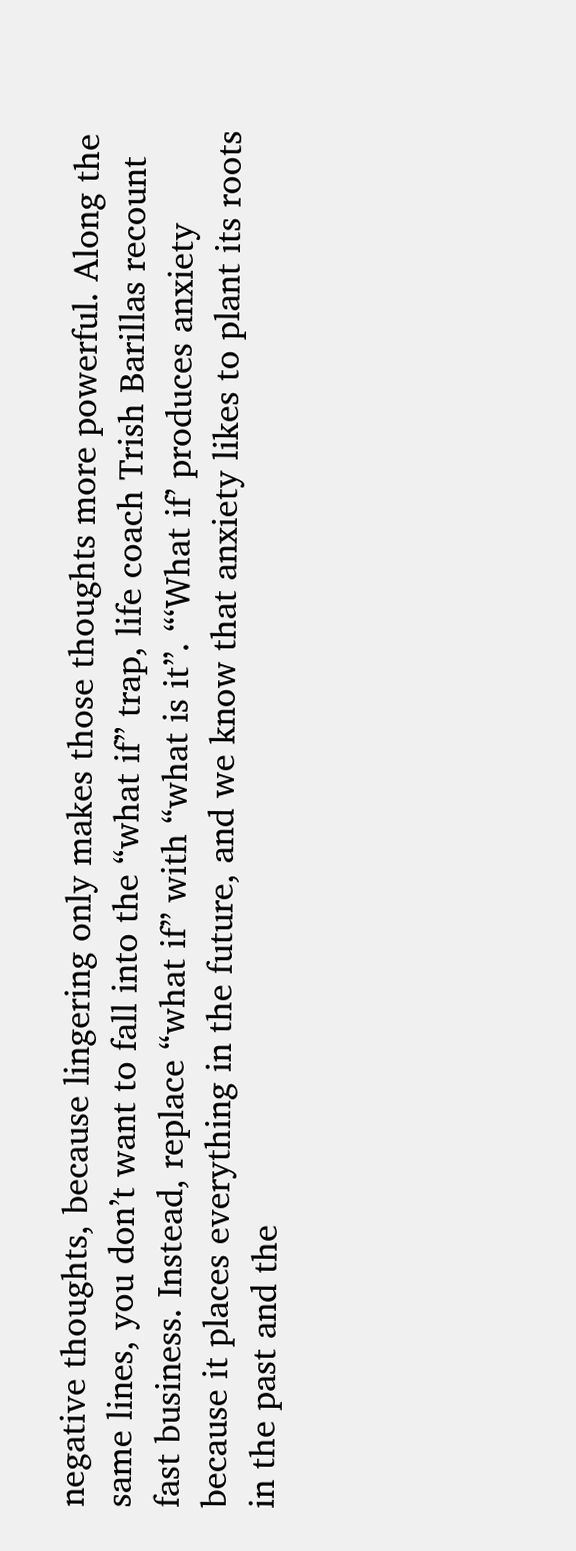negative thoughts, because lingering only makes those thoughts more powerful. Along the same lines, you don’t want to fall into the “what if” trap, life coach Trish Barillas recount fast business. Instead, replace “what if” with “what is it”. “‘What if’ produces anxiety because it places everything in the future, and we know that anxiety likes to plant its roots in the past and the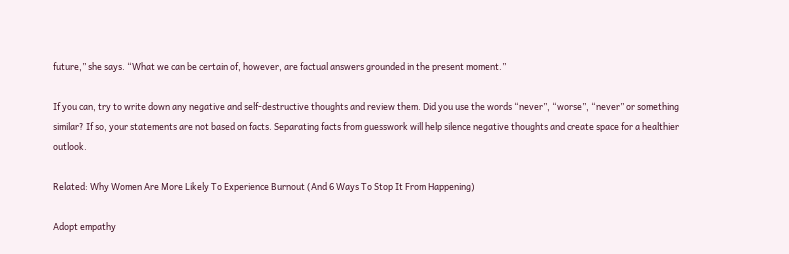future,” she says. “What we can be certain of, however, are factual answers grounded in the present moment.”

If you can, try to write down any negative and self-destructive thoughts and review them. Did you use the words “never”, “worse”, “never” or something similar? If so, your statements are not based on facts. Separating facts from guesswork will help silence negative thoughts and create space for a healthier outlook.

Related: Why Women Are More Likely To Experience Burnout (And 6 Ways To Stop It From Happening)

Adopt empathy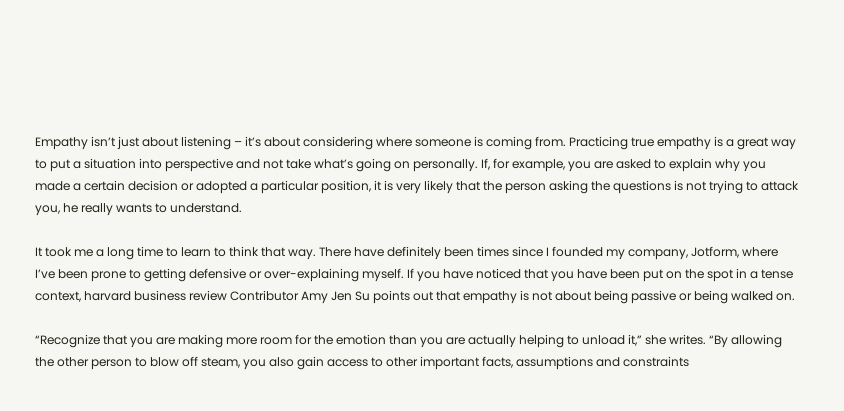Empathy isn’t just about listening – it’s about considering where someone is coming from. Practicing true empathy is a great way to put a situation into perspective and not take what’s going on personally. If, for example, you are asked to explain why you made a certain decision or adopted a particular position, it is very likely that the person asking the questions is not trying to attack you, he really wants to understand.

It took me a long time to learn to think that way. There have definitely been times since I founded my company, Jotform, where I’ve been prone to getting defensive or over-explaining myself. If you have noticed that you have been put on the spot in a tense context, harvard business review Contributor Amy Jen Su points out that empathy is not about being passive or being walked on.

“Recognize that you are making more room for the emotion than you are actually helping to unload it,” she writes. “By allowing the other person to blow off steam, you also gain access to other important facts, assumptions and constraints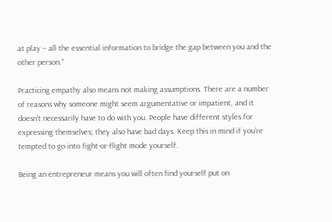at play – all the essential information to bridge the gap between you and the other person.”

Practicing empathy also means not making assumptions. There are a number of reasons why someone might seem argumentative or impatient, and it doesn’t necessarily have to do with you. People have different styles for expressing themselves; they also have bad days. Keep this in mind if you’re tempted to go into fight-or-flight mode yourself.

Being an entrepreneur means you will often find yourself put on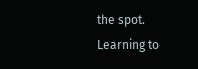the spot. Learning to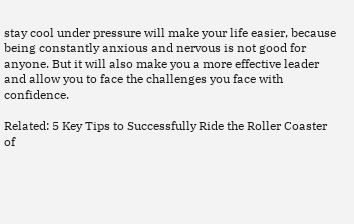stay cool under pressure will make your life easier, because being constantly anxious and nervous is not good for anyone. But it will also make you a more effective leader and allow you to face the challenges you face with confidence.

Related: 5 Key Tips to Successfully Ride the Roller Coaster of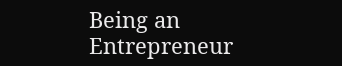Being an Entrepreneur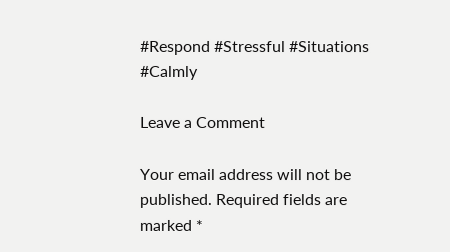#Respond #Stressful #Situations #Calmly

Leave a Comment

Your email address will not be published. Required fields are marked *